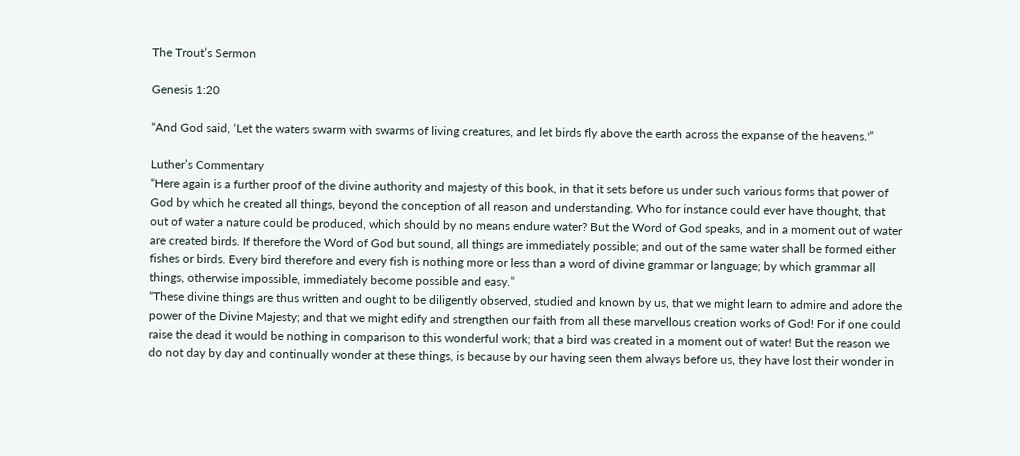The Trout’s Sermon

Genesis 1:20

“And God said, ‘Let the waters swarm with swarms of living creatures, and let birds fly above the earth across the expanse of the heavens.'”

Luther’s Commentary
“Here again is a further proof of the divine authority and majesty of this book, in that it sets before us under such various forms that power of God by which he created all things, beyond the conception of all reason and understanding. Who for instance could ever have thought, that out of water a nature could be produced, which should by no means endure water? But the Word of God speaks, and in a moment out of water are created birds. If therefore the Word of God but sound, all things are immediately possible; and out of the same water shall be formed either fishes or birds. Every bird therefore and every fish is nothing more or less than a word of divine grammar or language; by which grammar all things, otherwise impossible, immediately become possible and easy.”
“These divine things are thus written and ought to be diligently observed, studied and known by us, that we might learn to admire and adore the power of the Divine Majesty; and that we might edify and strengthen our faith from all these marvellous creation works of God! For if one could raise the dead it would be nothing in comparison to this wonderful work; that a bird was created in a moment out of water! But the reason we do not day by day and continually wonder at these things, is because by our having seen them always before us, they have lost their wonder in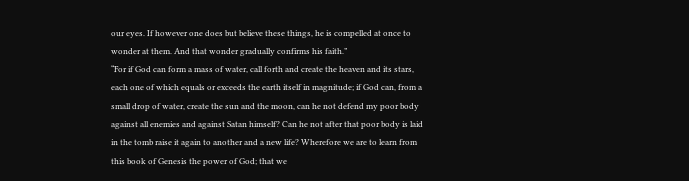our eyes. If however one does but believe these things, he is compelled at once to wonder at them. And that wonder gradually confirms his faith.”
“For if God can form a mass of water, call forth and create the heaven and its stars, each one of which equals or exceeds the earth itself in magnitude; if God can, from a small drop of water, create the sun and the moon, can he not defend my poor body against all enemies and against Satan himself? Can he not after that poor body is laid in the tomb raise it again to another and a new life? Wherefore we are to learn from this book of Genesis the power of God; that we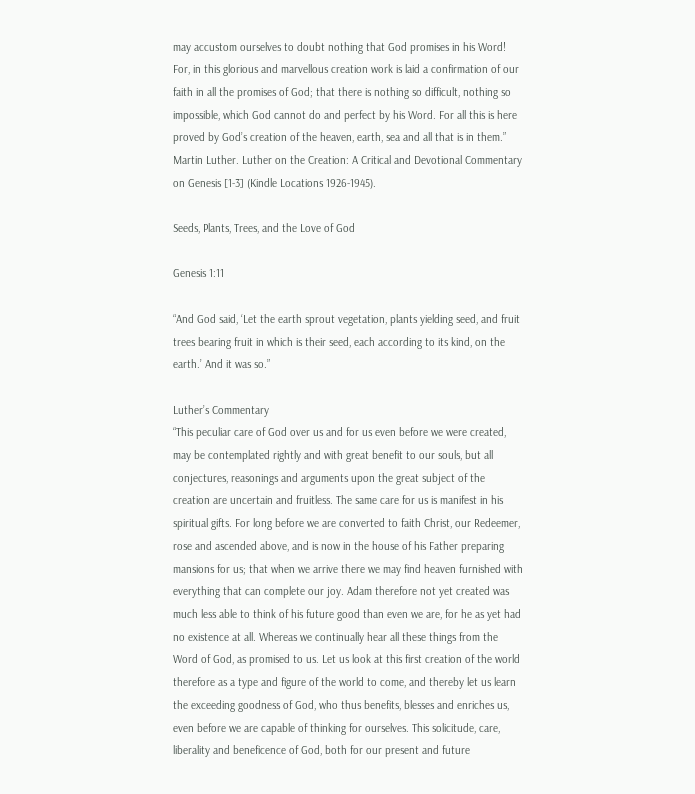may accustom ourselves to doubt nothing that God promises in his Word! For, in this glorious and marvellous creation work is laid a confirmation of our faith in all the promises of God; that there is nothing so difficult, nothing so impossible, which God cannot do and perfect by his Word. For all this is here proved by God’s creation of the heaven, earth, sea and all that is in them.”
Martin Luther. Luther on the Creation: A Critical and Devotional Commentary on Genesis [1-3] (Kindle Locations 1926-1945).

Seeds, Plants, Trees, and the Love of God

Genesis 1:11

“And God said, ‘Let the earth sprout vegetation, plants yielding seed, and fruit trees bearing fruit in which is their seed, each according to its kind, on the earth.’ And it was so.”

Luther’s Commentary
“This peculiar care of God over us and for us even before we were created, may be contemplated rightly and with great benefit to our souls, but all conjectures, reasonings and arguments upon the great subject of the creation are uncertain and fruitless. The same care for us is manifest in his spiritual gifts. For long before we are converted to faith Christ, our Redeemer, rose and ascended above, and is now in the house of his Father preparing mansions for us; that when we arrive there we may find heaven furnished with everything that can complete our joy. Adam therefore not yet created was much less able to think of his future good than even we are, for he as yet had no existence at all. Whereas we continually hear all these things from the Word of God, as promised to us. Let us look at this first creation of the world therefore as a type and figure of the world to come, and thereby let us learn the exceeding goodness of God, who thus benefits, blesses and enriches us, even before we are capable of thinking for ourselves. This solicitude, care, liberality and beneficence of God, both for our present and future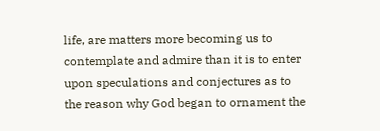life, are matters more becoming us to contemplate and admire than it is to enter upon speculations and conjectures as to the reason why God began to ornament the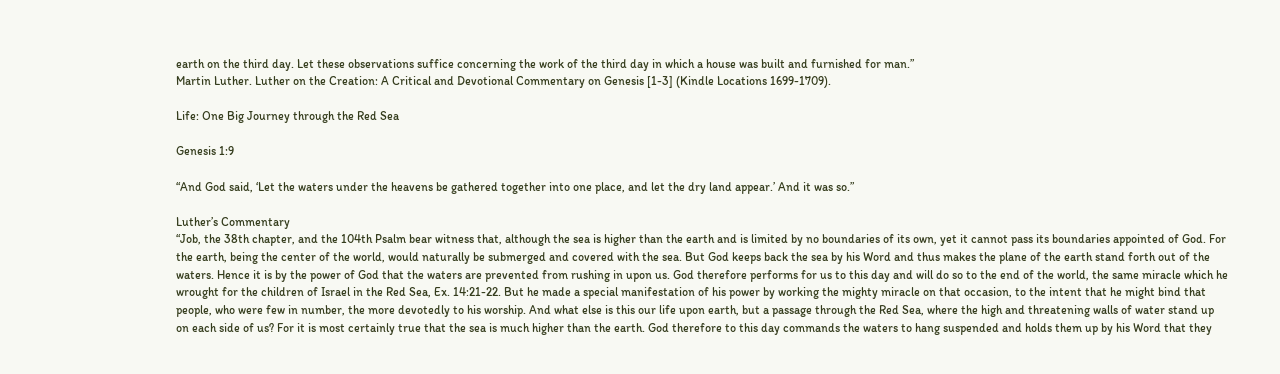earth on the third day. Let these observations suffice concerning the work of the third day in which a house was built and furnished for man.”
Martin Luther. Luther on the Creation: A Critical and Devotional Commentary on Genesis [1-3] (Kindle Locations 1699-1709).

Life: One Big Journey through the Red Sea

Genesis 1:9

“And God said, ‘Let the waters under the heavens be gathered together into one place, and let the dry land appear.’ And it was so.”

Luther’s Commentary
“Job, the 38th chapter, and the 104th Psalm bear witness that, although the sea is higher than the earth and is limited by no boundaries of its own, yet it cannot pass its boundaries appointed of God. For the earth, being the center of the world, would naturally be submerged and covered with the sea. But God keeps back the sea by his Word and thus makes the plane of the earth stand forth out of the waters. Hence it is by the power of God that the waters are prevented from rushing in upon us. God therefore performs for us to this day and will do so to the end of the world, the same miracle which he wrought for the children of Israel in the Red Sea, Ex. 14:21-22. But he made a special manifestation of his power by working the mighty miracle on that occasion, to the intent that he might bind that people, who were few in number, the more devotedly to his worship. And what else is this our life upon earth, but a passage through the Red Sea, where the high and threatening walls of water stand up on each side of us? For it is most certainly true that the sea is much higher than the earth. God therefore to this day commands the waters to hang suspended and holds them up by his Word that they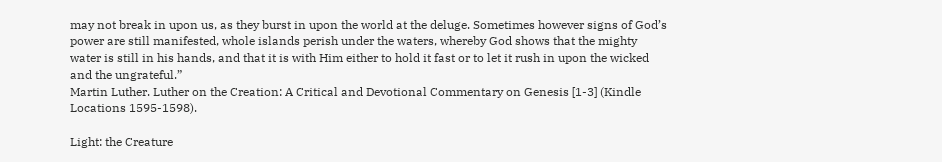may not break in upon us, as they burst in upon the world at the deluge. Sometimes however signs of God’s power are still manifested, whole islands perish under the waters, whereby God shows that the mighty water is still in his hands, and that it is with Him either to hold it fast or to let it rush in upon the wicked and the ungrateful.”
Martin Luther. Luther on the Creation: A Critical and Devotional Commentary on Genesis [1-3] (Kindle Locations 1595-1598).

Light: the Creature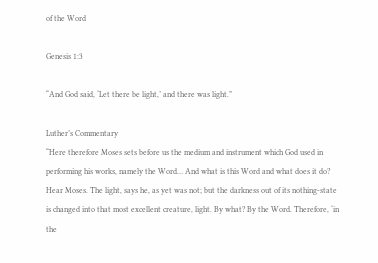of the Word

Genesis 1:3

“And God said, ‘Let there be light,’ and there was light.”

Luther’s Commentary
“Here therefore Moses sets before us the medium and instrument which God used in performing his works, namely the Word… And what is this Word and what does it do? Hear Moses. The light, says he, as yet was not; but the darkness out of its nothing-state is changed into that most excellent creature, light. By what? By the Word. Therefore, ‘in the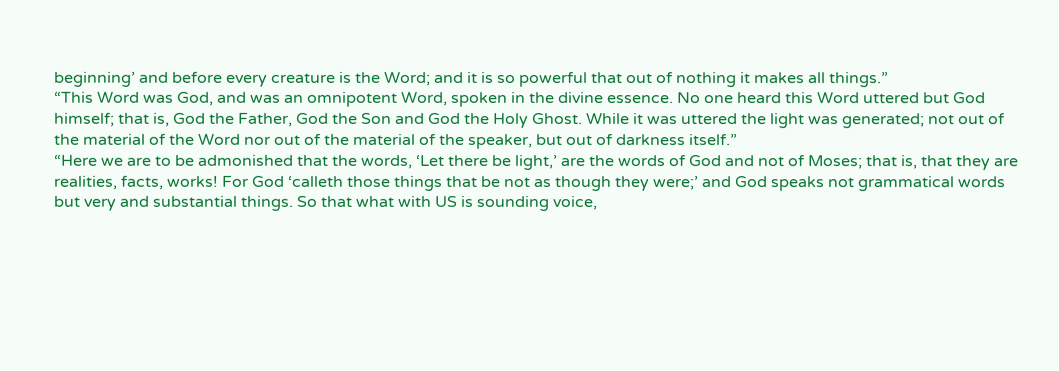beginning’ and before every creature is the Word; and it is so powerful that out of nothing it makes all things.”
“This Word was God, and was an omnipotent Word, spoken in the divine essence. No one heard this Word uttered but God himself; that is, God the Father, God the Son and God the Holy Ghost. While it was uttered the light was generated; not out of the material of the Word nor out of the material of the speaker, but out of darkness itself.”
“Here we are to be admonished that the words, ‘Let there be light,’ are the words of God and not of Moses; that is, that they are realities, facts, works! For God ‘calleth those things that be not as though they were;’ and God speaks not grammatical words but very and substantial things. So that what with US is sounding voice,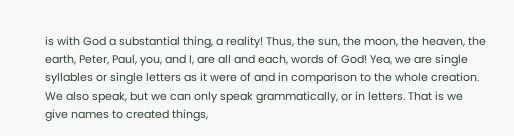is with God a substantial thing, a reality! Thus, the sun, the moon, the heaven, the earth, Peter, Paul, you, and I, are all and each, words of God! Yea, we are single syllables or single letters as it were of and in comparison to the whole creation. We also speak, but we can only speak grammatically, or in letters. That is we give names to created things,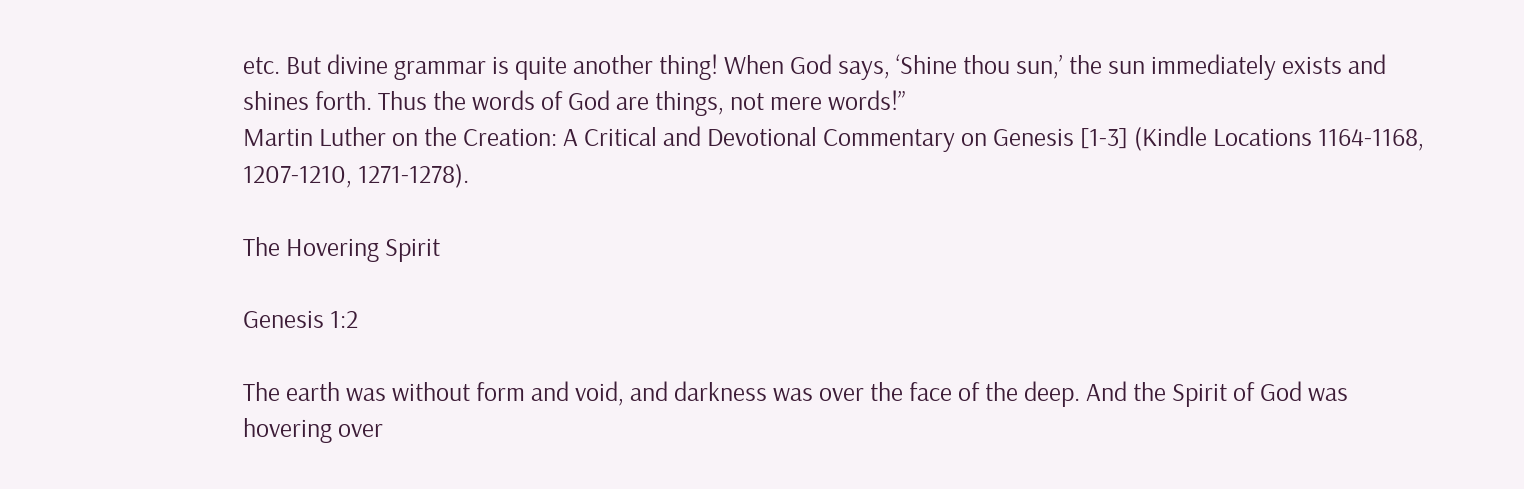etc. But divine grammar is quite another thing! When God says, ‘Shine thou sun,’ the sun immediately exists and shines forth. Thus the words of God are things, not mere words!”
Martin Luther on the Creation: A Critical and Devotional Commentary on Genesis [1-3] (Kindle Locations 1164-1168, 1207-1210, 1271-1278).

The Hovering Spirit

Genesis 1:2

The earth was without form and void, and darkness was over the face of the deep. And the Spirit of God was hovering over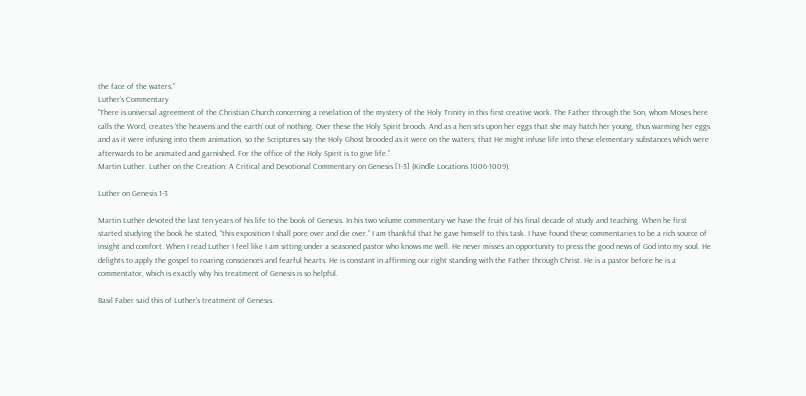the face of the waters.”
Luther’s Commentary
“There is universal agreement of the Christian Church concerning a revelation of the mystery of the Holy Trinity in this first creative work. The Father through the Son, whom Moses here calls the Word, creates ‘the heavens and the earth’ out of nothing. Over these the Holy Spirit broods. And as a hen sits upon her eggs that she may hatch her young, thus warming her eggs and as it were infusing into them animation, so the Scriptures say the Holy Ghost brooded as it were on the waters; that He might infuse life into these elementary substances which were afterwards to be animated and garnished. For the office of the Holy Spirit is to give life.”
Martin Luther. Luther on the Creation: A Critical and Devotional Commentary on Genesis [1-3] (Kindle Locations 1006-1009).

Luther on Genesis 1-3

Martin Luther devoted the last ten years of his life to the book of Genesis. In his two volume commentary we have the fruit of his final decade of study and teaching. When he first started studying the book he stated, “this exposition I shall pore over and die over.” I am thankful that he gave himself to this task. I have found these commentaries to be a rich source of insight and comfort. When I read Luther I feel like I am sitting under a seasoned pastor who knows me well. He never misses an opportunity to press the good news of God into my soul. He delights to apply the gospel to roaring consciences and fearful hearts. He is constant in affirming our right standing with the Father through Christ. He is a pastor before he is a commentator, which is exactly why his treatment of Genesis is so helpful.

Basil Faber said this of Luther’s treatment of Genesis.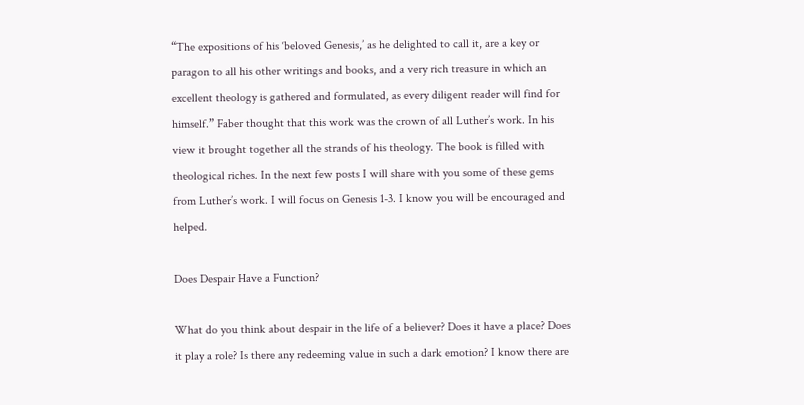“The expositions of his ‘beloved Genesis,’ as he delighted to call it, are a key or paragon to all his other writings and books, and a very rich treasure in which an excellent theology is gathered and formulated, as every diligent reader will find for himself.” Faber thought that this work was the crown of all Luther’s work. In his view it brought together all the strands of his theology. The book is filled with theological riches. In the next few posts I will share with you some of these gems from Luther’s work. I will focus on Genesis 1-3. I know you will be encouraged and helped.

Does Despair Have a Function?

What do you think about despair in the life of a believer? Does it have a place? Does it play a role? Is there any redeeming value in such a dark emotion? I know there are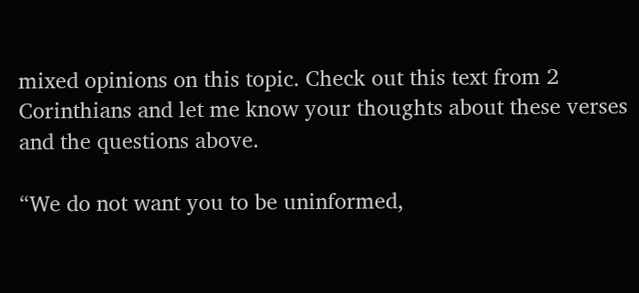mixed opinions on this topic. Check out this text from 2 Corinthians and let me know your thoughts about these verses and the questions above.

“We do not want you to be uninformed,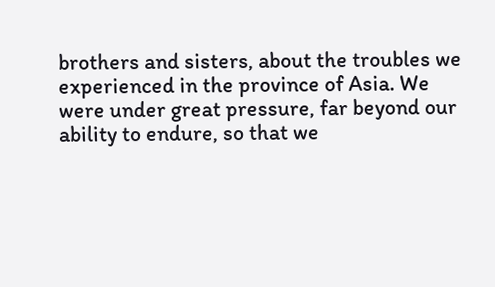brothers and sisters, about the troubles we experienced in the province of Asia. We were under great pressure, far beyond our ability to endure, so that we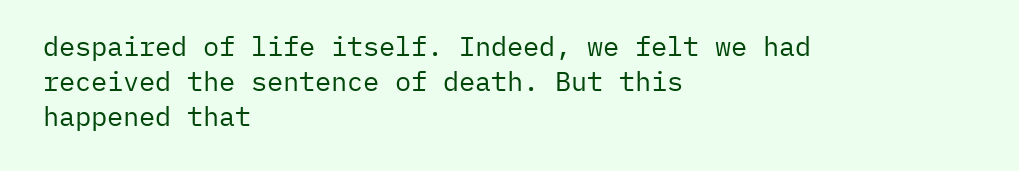despaired of life itself. Indeed, we felt we had received the sentence of death. But this happened that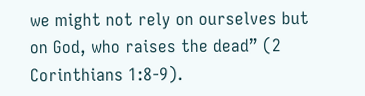we might not rely on ourselves but on God, who raises the dead” (2 Corinthians 1:8-9).